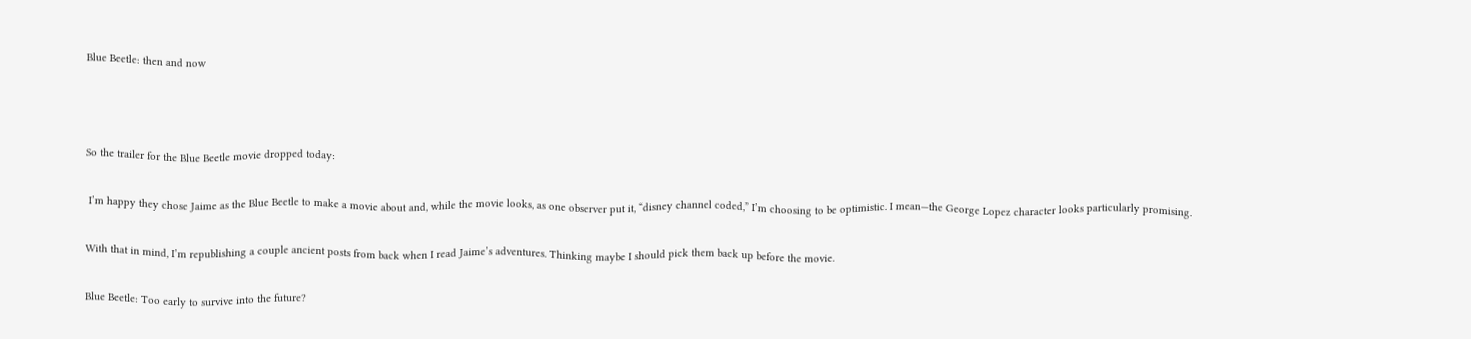Blue Beetle: then and now



So the trailer for the Blue Beetle movie dropped today:

 I’m happy they chose Jaime as the Blue Beetle to make a movie about and, while the movie looks, as one observer put it, “disney channel coded,” I’m choosing to be optimistic. I mean—the George Lopez character looks particularly promising.

With that in mind, I’m republishing a couple ancient posts from back when I read Jaime’s adventures. Thinking maybe I should pick them back up before the movie.

Blue Beetle: Too early to survive into the future?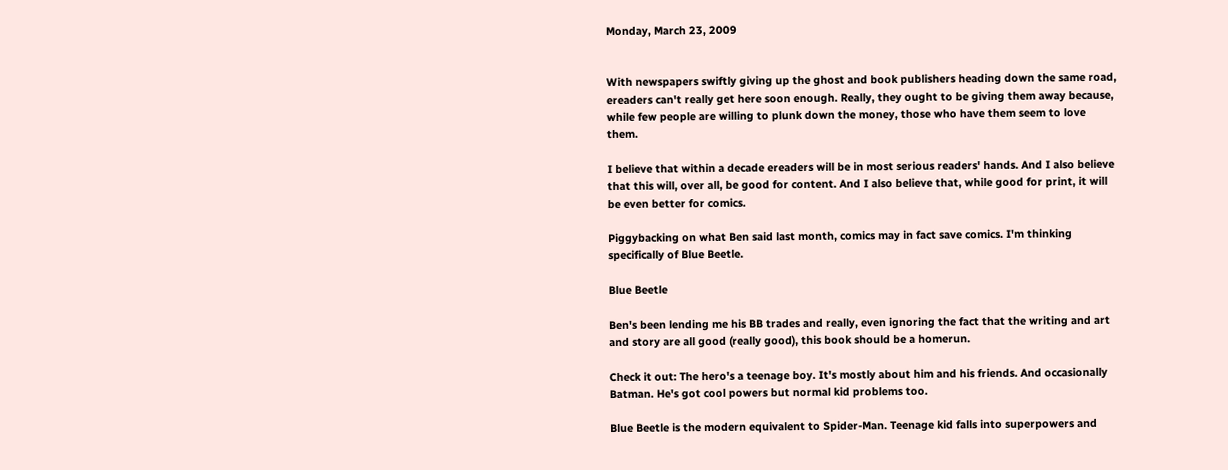Monday, March 23, 2009


With newspapers swiftly giving up the ghost and book publishers heading down the same road, ereaders can't really get here soon enough. Really, they ought to be giving them away because, while few people are willing to plunk down the money, those who have them seem to love them.

I believe that within a decade ereaders will be in most serious readers' hands. And I also believe that this will, over all, be good for content. And I also believe that, while good for print, it will be even better for comics.

Piggybacking on what Ben said last month, comics may in fact save comics. I'm thinking specifically of Blue Beetle.

Blue Beetle

Ben's been lending me his BB trades and really, even ignoring the fact that the writing and art and story are all good (really good), this book should be a homerun.

Check it out: The hero's a teenage boy. It's mostly about him and his friends. And occasionally Batman. He's got cool powers but normal kid problems too.

Blue Beetle is the modern equivalent to Spider-Man. Teenage kid falls into superpowers and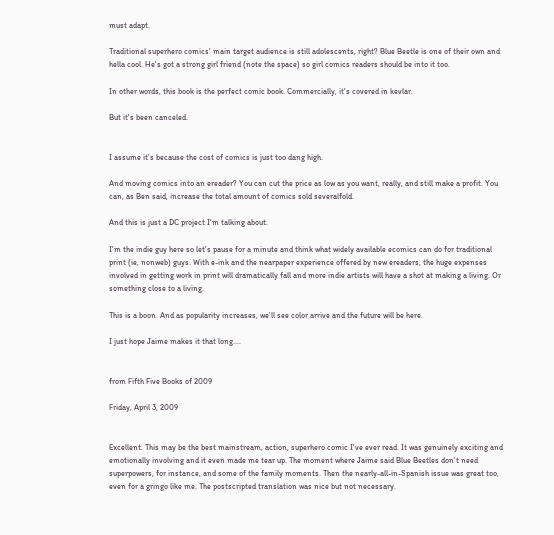must adapt.

Traditional superhero comics' main target audience is still adolescents, right? Blue Beetle is one of their own and hella cool. He's got a strong girl friend (note the space) so girl comics readers should be into it too.

In other words, this book is the perfect comic book. Commercially, it's covered in kevlar.

But it's been canceled.


I assume it's because the cost of comics is just too dang high.

And moving comics into an ereader? You can cut the price as low as you want, really, and still make a profit. You can, as Ben said, increase the total amount of comics sold severalfold.

And this is just a DC project I'm talking about.

I'm the indie guy here so let's pause for a minute and think what widely available ecomics can do for traditional print (ie, nonweb) guys. With e-ink and the nearpaper experience offered by new ereaders, the huge expenses involved in getting work in print will dramatically fall and more indie artists will have a shot at making a living. Or something close to a living.

This is a boon. And as popularity increases, we'll see color arrive and the future will be here.

I just hope Jaime makes it that long....


from Fifth Five Books of 2009

Friday, April 3, 2009


Excellent. This may be the best mainstream, action, superhero comic I've ever read. It was genuinely exciting and emotionally involving and it even made me tear up. The moment where Jaime said Blue Beetles don't need superpowers, for instance, and some of the family moments. Then the nearly-all-in-Spanish issue was great too, even for a gringo like me. The postscripted translation was nice but not necessary.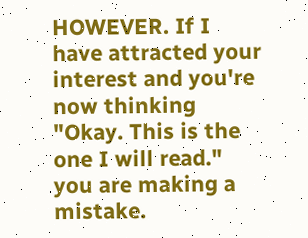HOWEVER. If I have attracted your interest and you're now thinking "Okay. This is the one I will read." you are making a mistake.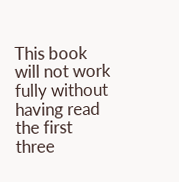This book will not work fully without having read the first three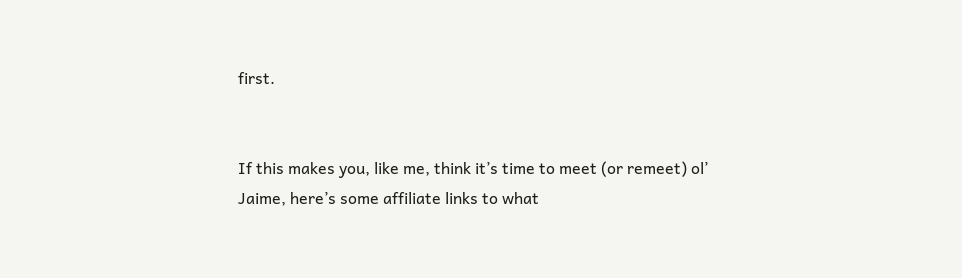first.


If this makes you, like me, think it’s time to meet (or remeet) ol’ Jaime, here’s some affiliate links to what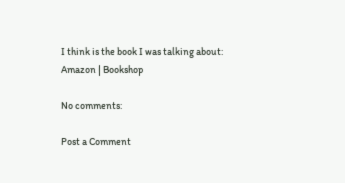I think is the book I was talking about: Amazon | Bookshop

No comments:

Post a Comment